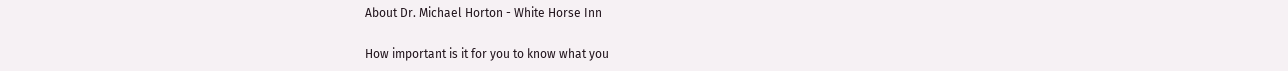About Dr. Michael Horton - White Horse Inn

How important is it for you to know what you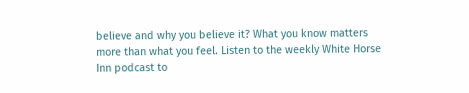believe and why you believe it? What you know matters more than what you feel. Listen to the weekly White Horse Inn podcast to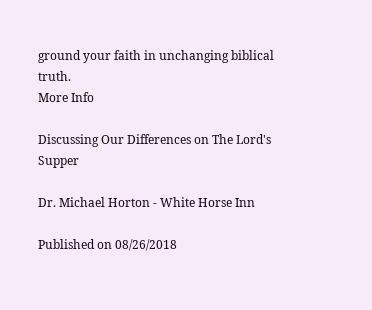ground your faith in unchanging biblical truth.
More Info

Discussing Our Differences on The Lord's Supper

Dr. Michael Horton - White Horse Inn

Published on 08/26/2018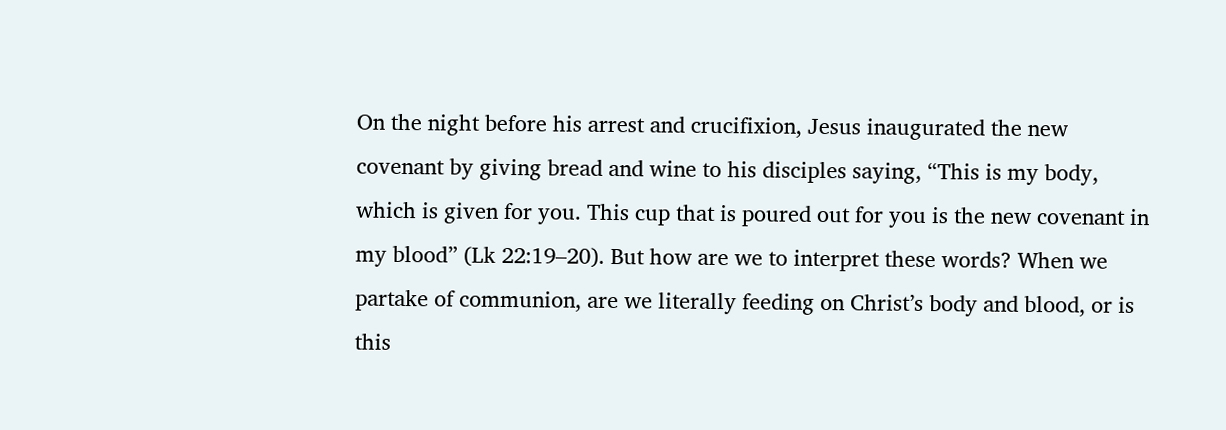On the night before his arrest and crucifixion, Jesus inaugurated the new covenant by giving bread and wine to his disciples saying, “This is my body, which is given for you. This cup that is poured out for you is the new covenant in my blood” (Lk 22:19–20). But how are we to interpret these words? When we partake of communion, are we literally feeding on Christ’s body and blood, or is this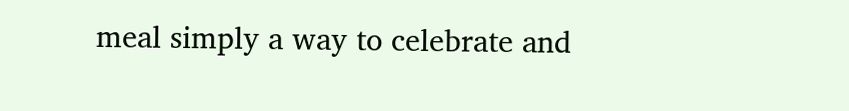meal simply a way to celebrate and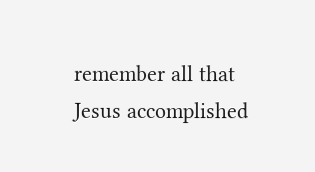remember all that Jesus accomplished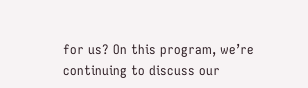for us? On this program, we’re continuing to discuss our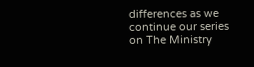differences as we continue our series on The Ministry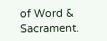of Word & Sacrament.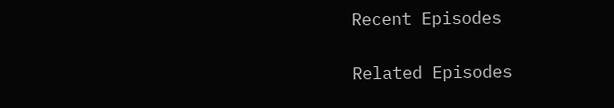Recent Episodes

Related Episodes